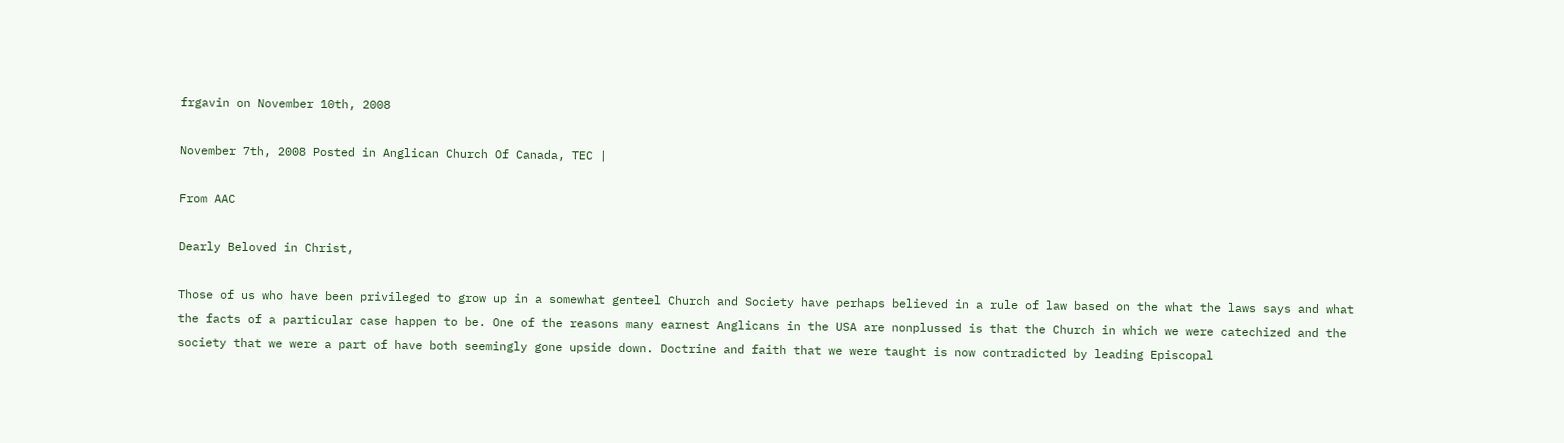frgavin on November 10th, 2008

November 7th, 2008 Posted in Anglican Church Of Canada, TEC |

From AAC

Dearly Beloved in Christ,

Those of us who have been privileged to grow up in a somewhat genteel Church and Society have perhaps believed in a rule of law based on the what the laws says and what the facts of a particular case happen to be. One of the reasons many earnest Anglicans in the USA are nonplussed is that the Church in which we were catechized and the society that we were a part of have both seemingly gone upside down. Doctrine and faith that we were taught is now contradicted by leading Episcopal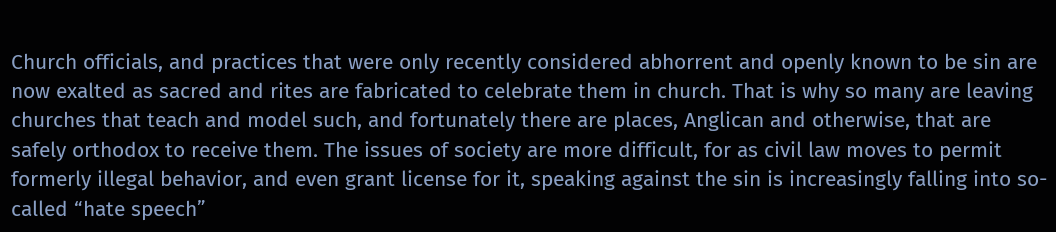Church officials, and practices that were only recently considered abhorrent and openly known to be sin are now exalted as sacred and rites are fabricated to celebrate them in church. That is why so many are leaving churches that teach and model such, and fortunately there are places, Anglican and otherwise, that are safely orthodox to receive them. The issues of society are more difficult, for as civil law moves to permit formerly illegal behavior, and even grant license for it, speaking against the sin is increasingly falling into so-called “hate speech”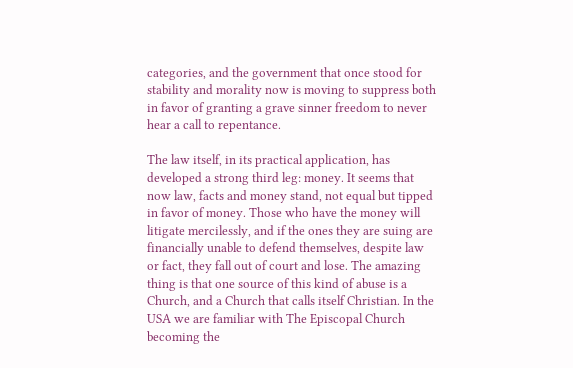categories, and the government that once stood for stability and morality now is moving to suppress both in favor of granting a grave sinner freedom to never hear a call to repentance.

The law itself, in its practical application, has developed a strong third leg: money. It seems that now law, facts and money stand, not equal but tipped in favor of money. Those who have the money will litigate mercilessly, and if the ones they are suing are financially unable to defend themselves, despite law or fact, they fall out of court and lose. The amazing thing is that one source of this kind of abuse is a Church, and a Church that calls itself Christian. In the USA we are familiar with The Episcopal Church becoming the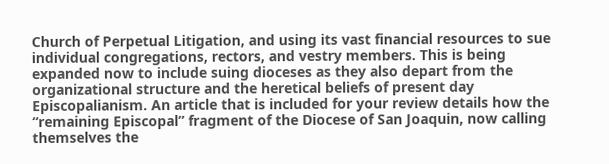Church of Perpetual Litigation, and using its vast financial resources to sue individual congregations, rectors, and vestry members. This is being expanded now to include suing dioceses as they also depart from the organizational structure and the heretical beliefs of present day Episcopalianism. An article that is included for your review details how the “remaining Episcopal” fragment of the Diocese of San Joaquin, now calling themselves the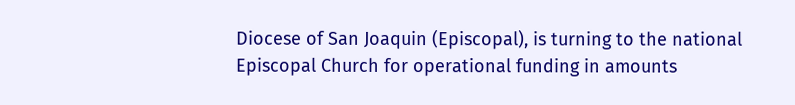Diocese of San Joaquin (Episcopal), is turning to the national Episcopal Church for operational funding in amounts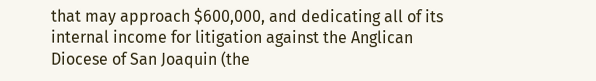that may approach $600,000, and dedicating all of its internal income for litigation against the Anglican Diocese of San Joaquin (the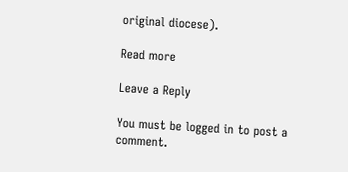original diocese).

Read more

Leave a Reply

You must be logged in to post a comment.